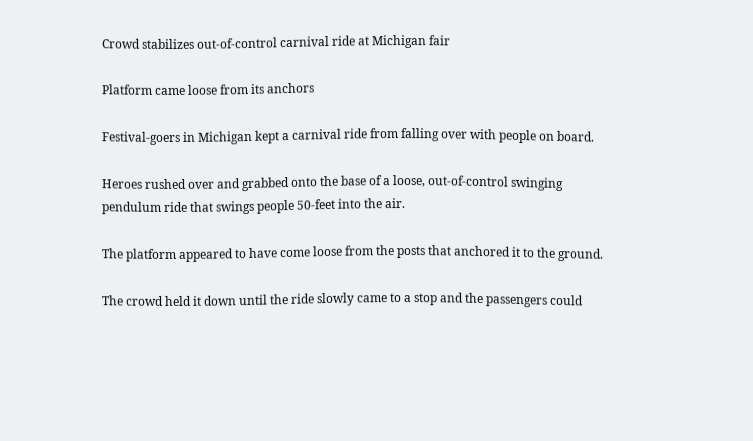Crowd stabilizes out-of-control carnival ride at Michigan fair

Platform came loose from its anchors

Festival-goers in Michigan kept a carnival ride from falling over with people on board.

Heroes rushed over and grabbed onto the base of a loose, out-of-control swinging pendulum ride that swings people 50-feet into the air.

The platform appeared to have come loose from the posts that anchored it to the ground.

The crowd held it down until the ride slowly came to a stop and the passengers could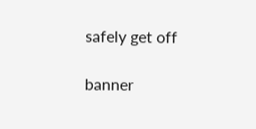safely get off

banner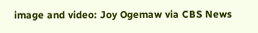image and video: Joy Ogemaw via CBS News